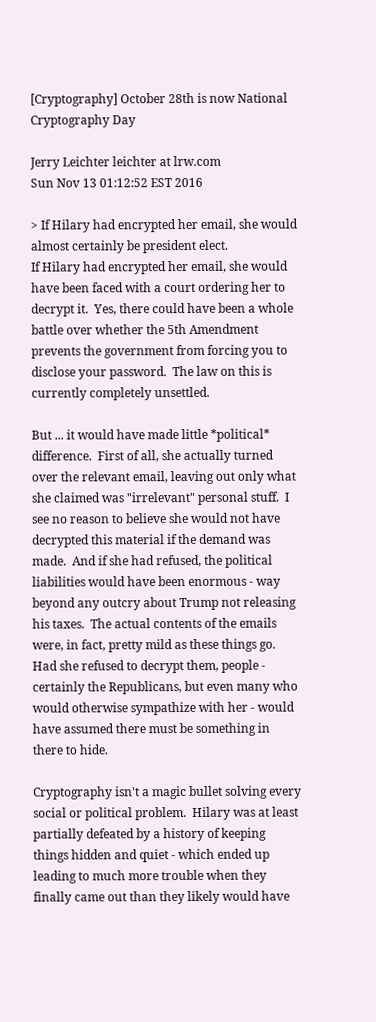[Cryptography] October 28th is now National Cryptography Day

Jerry Leichter leichter at lrw.com
Sun Nov 13 01:12:52 EST 2016

> If Hilary had encrypted her email, she would almost certainly be president elect.
If Hilary had encrypted her email, she would have been faced with a court ordering her to decrypt it.  Yes, there could have been a whole battle over whether the 5th Amendment prevents the government from forcing you to disclose your password.  The law on this is currently completely unsettled.

But ... it would have made little *political* difference.  First of all, she actually turned over the relevant email, leaving out only what she claimed was "irrelevant" personal stuff.  I see no reason to believe she would not have decrypted this material if the demand was made.  And if she had refused, the political liabilities would have been enormous - way beyond any outcry about Trump not releasing his taxes.  The actual contents of the emails were, in fact, pretty mild as these things go.  Had she refused to decrypt them, people - certainly the Republicans, but even many who would otherwise sympathize with her - would have assumed there must be something in there to hide.

Cryptography isn't a magic bullet solving every social or political problem.  Hilary was at least partially defeated by a history of keeping things hidden and quiet - which ended up leading to much more trouble when they finally came out than they likely would have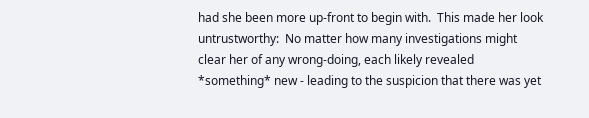had she been more up-front to begin with.  This made her look untrustworthy:  No matter how many investigations might clear her of any wrong-doing, each likely revealed *something* new - leading to the suspicion that there was yet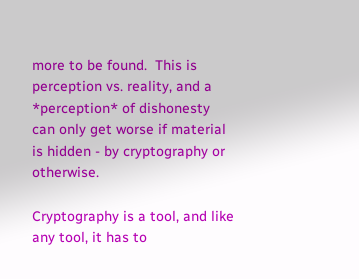more to be found.  This is perception vs. reality, and a *perception* of dishonesty can only get worse if material is hidden - by cryptography or otherwise.

Cryptography is a tool, and like any tool, it has to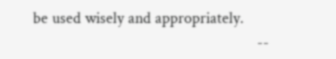be used wisely and appropriately.
                                                        --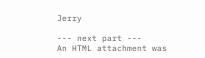Jerry

--- next part ---
An HTML attachment was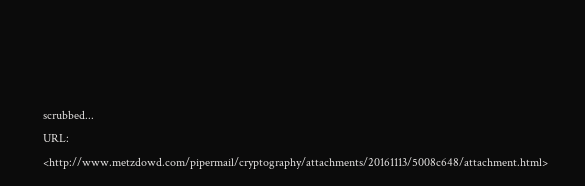scrubbed...
URL: <http://www.metzdowd.com/pipermail/cryptography/attachments/20161113/5008c648/attachment.html>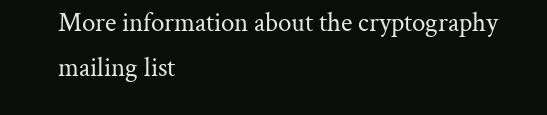More information about the cryptography mailing list